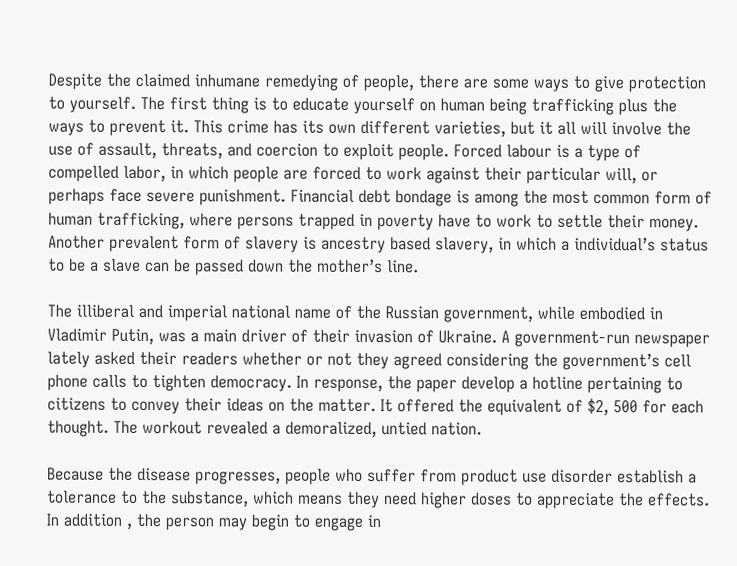Despite the claimed inhumane remedying of people, there are some ways to give protection to yourself. The first thing is to educate yourself on human being trafficking plus the ways to prevent it. This crime has its own different varieties, but it all will involve the use of assault, threats, and coercion to exploit people. Forced labour is a type of compelled labor, in which people are forced to work against their particular will, or perhaps face severe punishment. Financial debt bondage is among the most common form of human trafficking, where persons trapped in poverty have to work to settle their money. Another prevalent form of slavery is ancestry based slavery, in which a individual’s status to be a slave can be passed down the mother’s line.

The illiberal and imperial national name of the Russian government, while embodied in Vladimir Putin, was a main driver of their invasion of Ukraine. A government-run newspaper lately asked their readers whether or not they agreed considering the government’s cell phone calls to tighten democracy. In response, the paper develop a hotline pertaining to citizens to convey their ideas on the matter. It offered the equivalent of $2, 500 for each thought. The workout revealed a demoralized, untied nation.

Because the disease progresses, people who suffer from product use disorder establish a tolerance to the substance, which means they need higher doses to appreciate the effects. In addition , the person may begin to engage in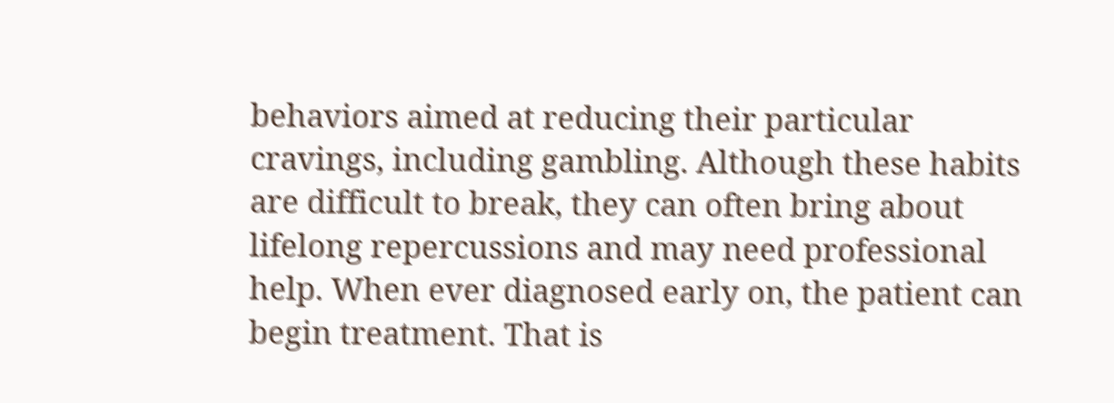behaviors aimed at reducing their particular cravings, including gambling. Although these habits are difficult to break, they can often bring about lifelong repercussions and may need professional help. When ever diagnosed early on, the patient can begin treatment. That is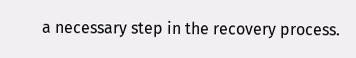a necessary step in the recovery process.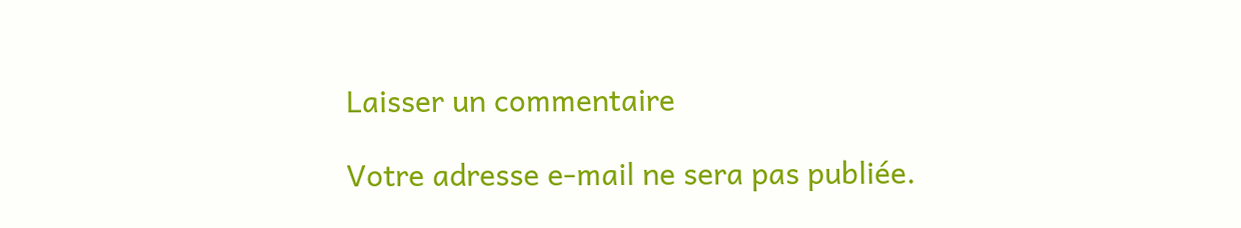Laisser un commentaire

Votre adresse e-mail ne sera pas publiée.